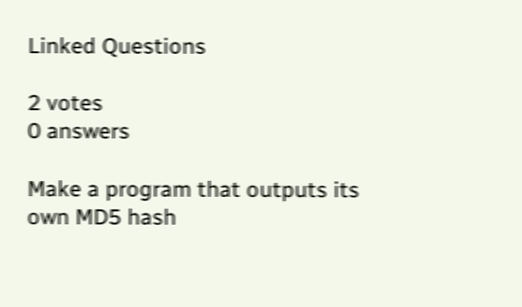Linked Questions

2 votes
0 answers

Make a program that outputs its own MD5 hash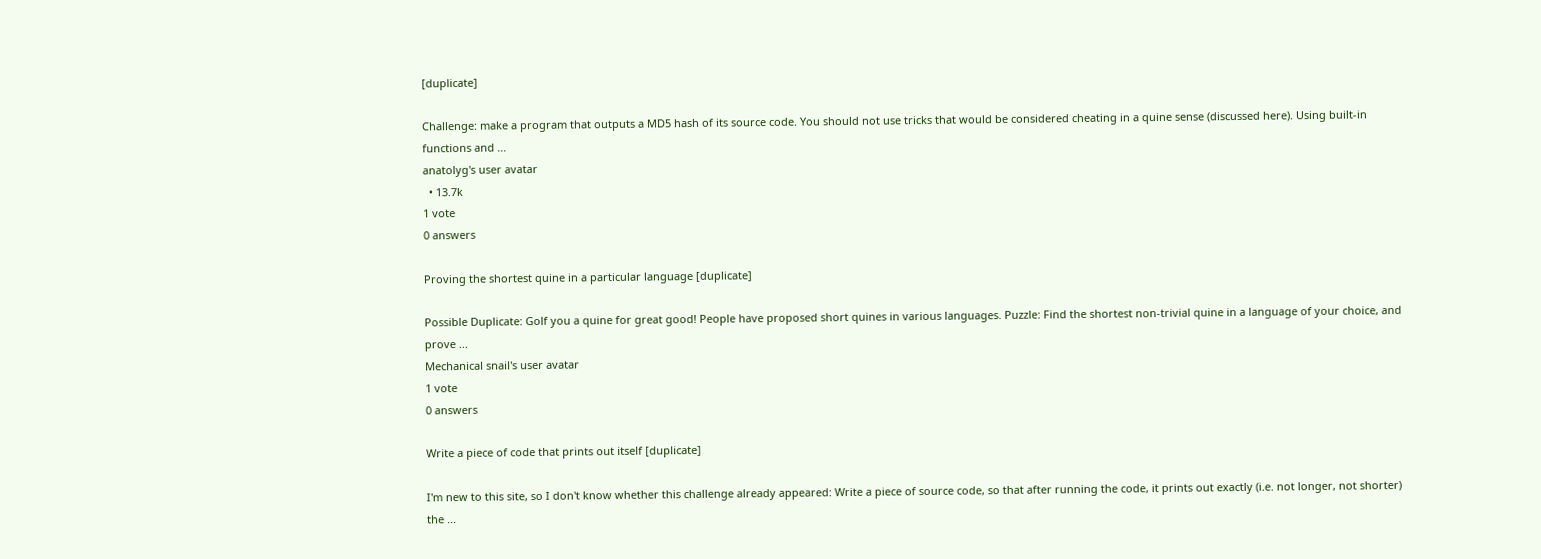[duplicate]

Challenge: make a program that outputs a MD5 hash of its source code. You should not use tricks that would be considered cheating in a quine sense (discussed here). Using built-in functions and ...
anatolyg's user avatar
  • 13.7k
1 vote
0 answers

Proving the shortest quine in a particular language [duplicate]

Possible Duplicate: Golf you a quine for great good! People have proposed short quines in various languages. Puzzle: Find the shortest non-trivial quine in a language of your choice, and prove ...
Mechanical snail's user avatar
1 vote
0 answers

Write a piece of code that prints out itself [duplicate]

I'm new to this site, so I don't know whether this challenge already appeared: Write a piece of source code, so that after running the code, it prints out exactly (i.e. not longer, not shorter) the ...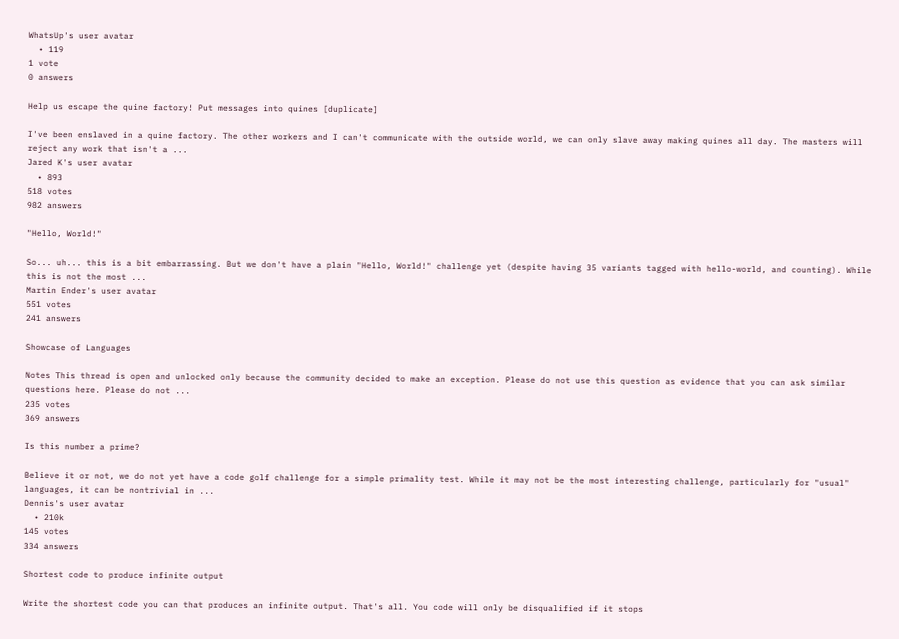WhatsUp's user avatar
  • 119
1 vote
0 answers

Help us escape the quine factory! Put messages into quines [duplicate]

I've been enslaved in a quine factory. The other workers and I can't communicate with the outside world, we can only slave away making quines all day. The masters will reject any work that isn't a ...
Jared K's user avatar
  • 893
518 votes
982 answers

"Hello, World!"

So... uh... this is a bit embarrassing. But we don't have a plain "Hello, World!" challenge yet (despite having 35 variants tagged with hello-world, and counting). While this is not the most ...
Martin Ender's user avatar
551 votes
241 answers

Showcase of Languages

Notes This thread is open and unlocked only because the community decided to make an exception. Please do not use this question as evidence that you can ask similar questions here. Please do not ...
235 votes
369 answers

Is this number a prime?

Believe it or not, we do not yet have a code golf challenge for a simple primality test. While it may not be the most interesting challenge, particularly for "usual" languages, it can be nontrivial in ...
Dennis's user avatar
  • 210k
145 votes
334 answers

Shortest code to produce infinite output

Write the shortest code you can that produces an infinite output. That's all. You code will only be disqualified if it stops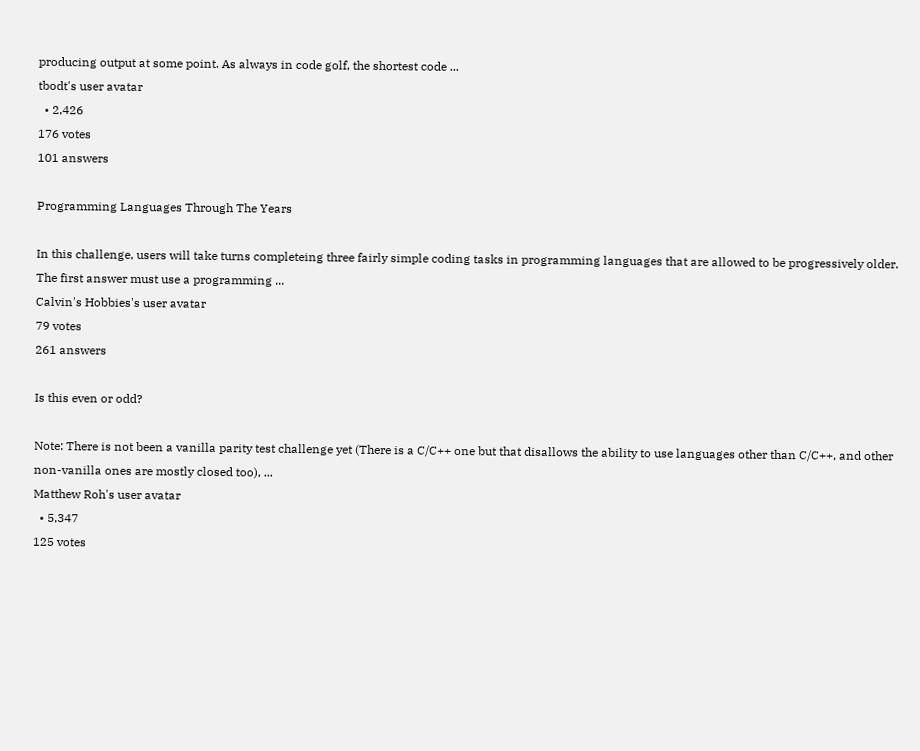producing output at some point. As always in code golf, the shortest code ...
tbodt's user avatar
  • 2,426
176 votes
101 answers

Programming Languages Through The Years

In this challenge, users will take turns completeing three fairly simple coding tasks in programming languages that are allowed to be progressively older. The first answer must use a programming ...
Calvin's Hobbies's user avatar
79 votes
261 answers

Is this even or odd?

Note: There is not been a vanilla parity test challenge yet (There is a C/C++ one but that disallows the ability to use languages other than C/C++, and other non-vanilla ones are mostly closed too), ...
Matthew Roh's user avatar
  • 5,347
125 votes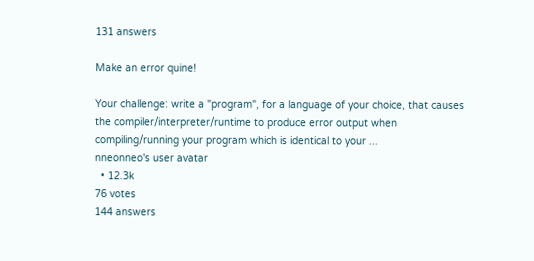131 answers

Make an error quine!

Your challenge: write a "program", for a language of your choice, that causes the compiler/interpreter/runtime to produce error output when compiling/running your program which is identical to your ...
nneonneo's user avatar
  • 12.3k
76 votes
144 answers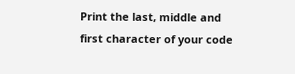Print the last, middle and first character of your code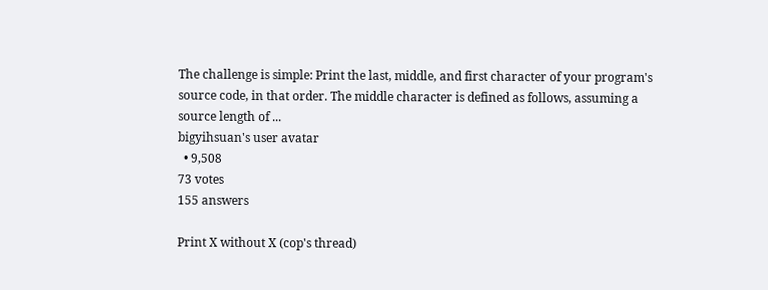The challenge is simple: Print the last, middle, and first character of your program's source code, in that order. The middle character is defined as follows, assuming a source length of ...
bigyihsuan's user avatar
  • 9,508
73 votes
155 answers

Print X without X (cop's thread)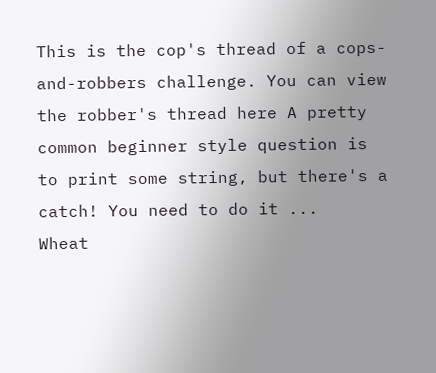This is the cop's thread of a cops-and-robbers challenge. You can view the robber's thread here A pretty common beginner style question is to print some string, but there's a catch! You need to do it ...
Wheat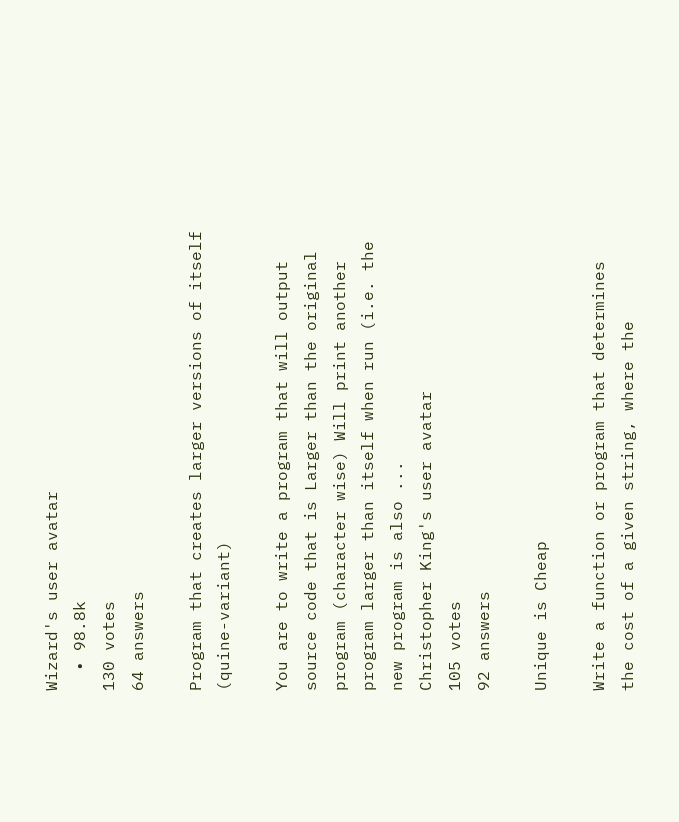Wizard's user avatar
  • 98.8k
130 votes
64 answers

Program that creates larger versions of itself (quine-variant)

You are to write a program that will output source code that is Larger than the original program (character wise) Will print another program larger than itself when run (i.e. the new program is also ...
Christopher King's user avatar
105 votes
92 answers

Unique is Cheap

Write a function or program that determines the cost of a given string, where the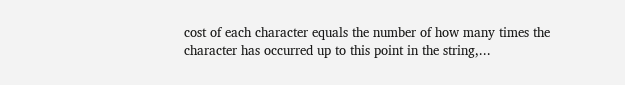cost of each character equals the number of how many times the character has occurred up to this point in the string,...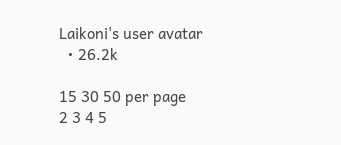Laikoni's user avatar
  • 26.2k

15 30 50 per page
2 3 4 5